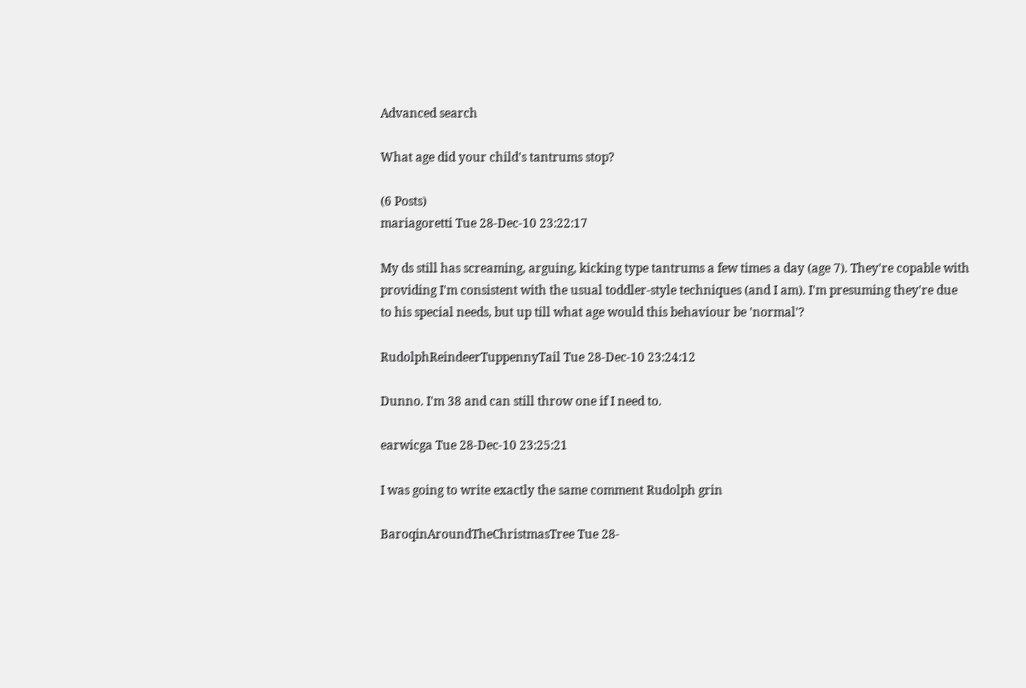Advanced search

What age did your child's tantrums stop?

(6 Posts)
mariagoretti Tue 28-Dec-10 23:22:17

My ds still has screaming, arguing, kicking type tantrums a few times a day (age 7). They're copable with providing I'm consistent with the usual toddler-style techniques (and I am). I'm presuming they're due to his special needs, but up till what age would this behaviour be 'normal'?

RudolphReindeerTuppennyTail Tue 28-Dec-10 23:24:12

Dunno. I'm 38 and can still throw one if I need to.

earwicga Tue 28-Dec-10 23:25:21

I was going to write exactly the same comment Rudolph grin

BaroqinAroundTheChristmasTree Tue 28-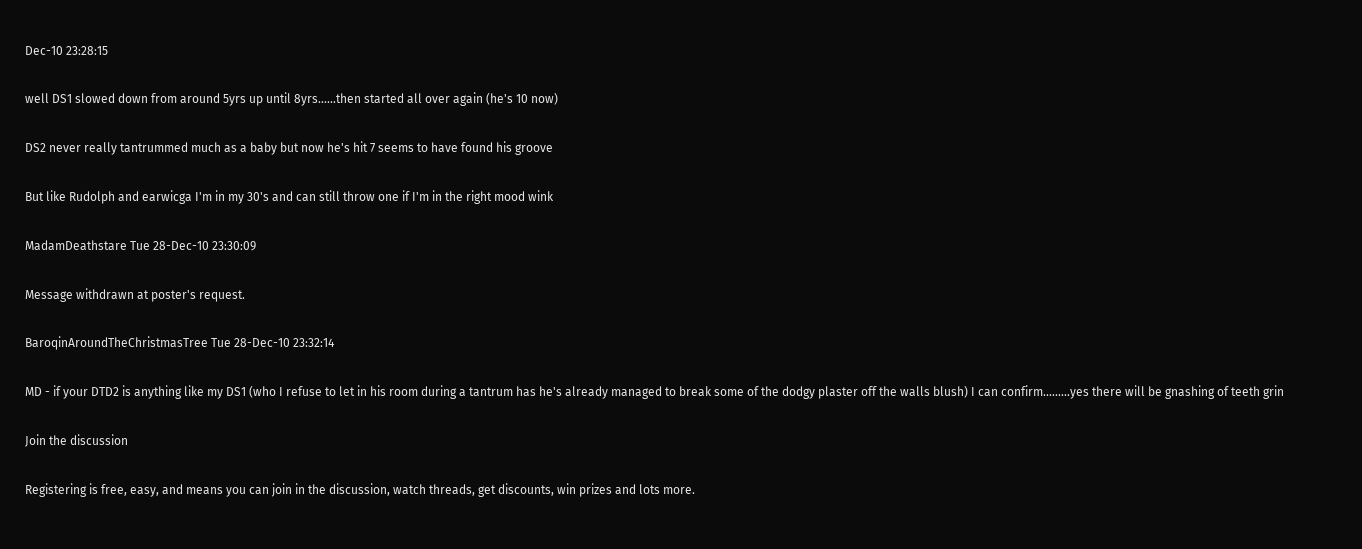Dec-10 23:28:15

well DS1 slowed down from around 5yrs up until 8yrs......then started all over again (he's 10 now)

DS2 never really tantrummed much as a baby but now he's hit 7 seems to have found his groove

But like Rudolph and earwicga I'm in my 30's and can still throw one if I'm in the right mood wink

MadamDeathstare Tue 28-Dec-10 23:30:09

Message withdrawn at poster's request.

BaroqinAroundTheChristmasTree Tue 28-Dec-10 23:32:14

MD - if your DTD2 is anything like my DS1 (who I refuse to let in his room during a tantrum has he's already managed to break some of the dodgy plaster off the walls blush) I can confirm.........yes there will be gnashing of teeth grin

Join the discussion

Registering is free, easy, and means you can join in the discussion, watch threads, get discounts, win prizes and lots more.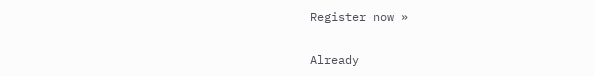Register now »

Already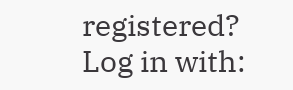registered? Log in with: